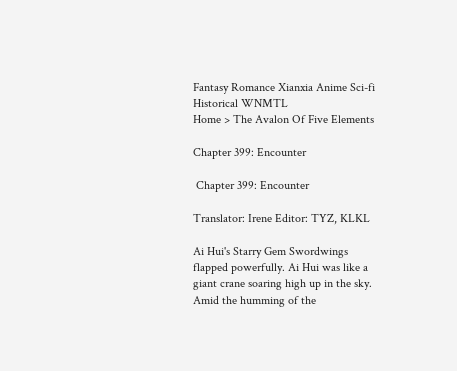Fantasy Romance Xianxia Anime Sci-fi Historical WNMTL
Home > The Avalon Of Five Elements

Chapter 399: Encounter

 Chapter 399: Encounter

Translator: Irene Editor: TYZ, KLKL

Ai Hui's Starry Gem Swordwings flapped powerfully. Ai Hui was like a giant crane soaring high up in the sky. Amid the humming of the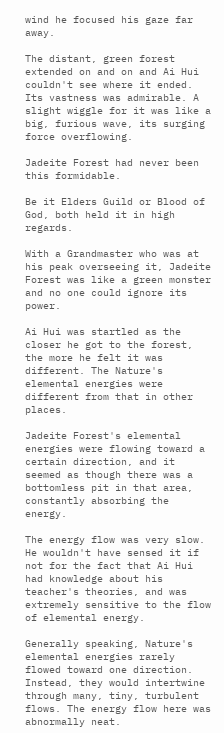wind he focused his gaze far away.

The distant, green forest extended on and on and Ai Hui couldn't see where it ended. Its vastness was admirable. A slight wiggle for it was like a big, furious wave, its surging force overflowing.

Jadeite Forest had never been this formidable.

Be it Elders Guild or Blood of God, both held it in high regards.

With a Grandmaster who was at his peak overseeing it, Jadeite Forest was like a green monster and no one could ignore its power.

Ai Hui was startled as the closer he got to the forest, the more he felt it was different. The Nature's elemental energies were different from that in other places.

Jadeite Forest's elemental energies were flowing toward a certain direction, and it seemed as though there was a bottomless pit in that area, constantly absorbing the energy.

The energy flow was very slow. He wouldn't have sensed it if not for the fact that Ai Hui had knowledge about his teacher's theories, and was extremely sensitive to the flow of elemental energy.

Generally speaking, Nature's elemental energies rarely flowed toward one direction. Instead, they would intertwine through many, tiny, turbulent flows. The energy flow here was abnormally neat.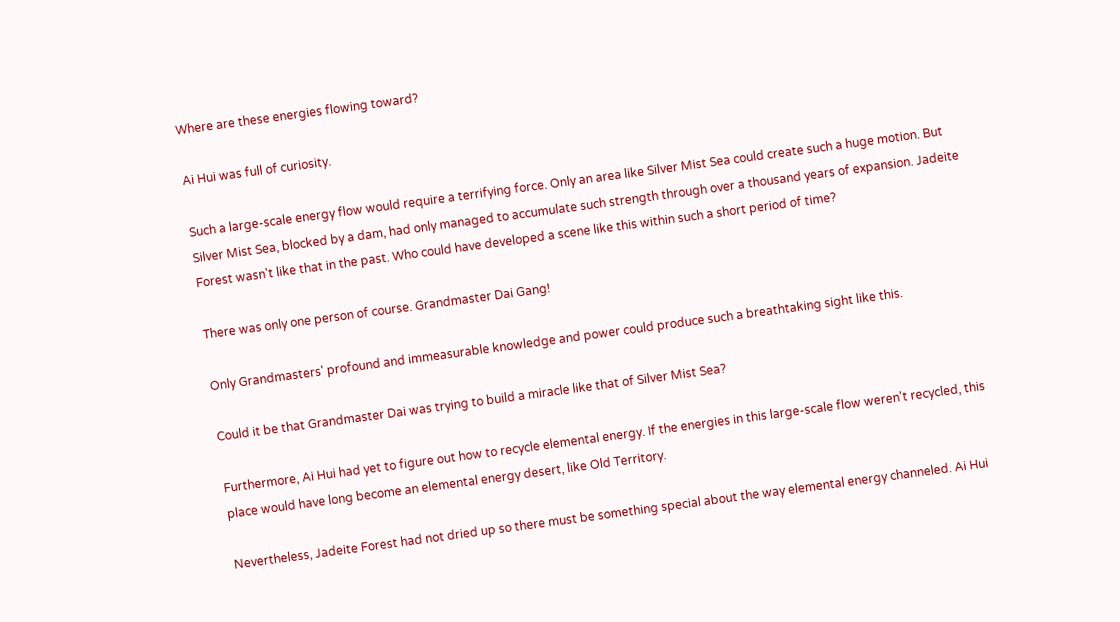Where are these energies flowing toward?

Ai Hui was full of curiosity.

Such a large-scale energy flow would require a terrifying force. Only an area like Silver Mist Sea could create such a huge motion. But Silver Mist Sea, blocked by a dam, had only managed to accumulate such strength through over a thousand years of expansion. Jadeite Forest wasn't like that in the past. Who could have developed a scene like this within such a short period of time?

There was only one person of course. Grandmaster Dai Gang!

Only Grandmasters' profound and immeasurable knowledge and power could produce such a breathtaking sight like this.

Could it be that Grandmaster Dai was trying to build a miracle like that of Silver Mist Sea?

Furthermore, Ai Hui had yet to figure out how to recycle elemental energy. If the energies in this large-scale flow weren't recycled, this place would have long become an elemental energy desert, like Old Territory.

Nevertheless, Jadeite Forest had not dried up so there must be something special about the way elemental energy channeled. Ai Hui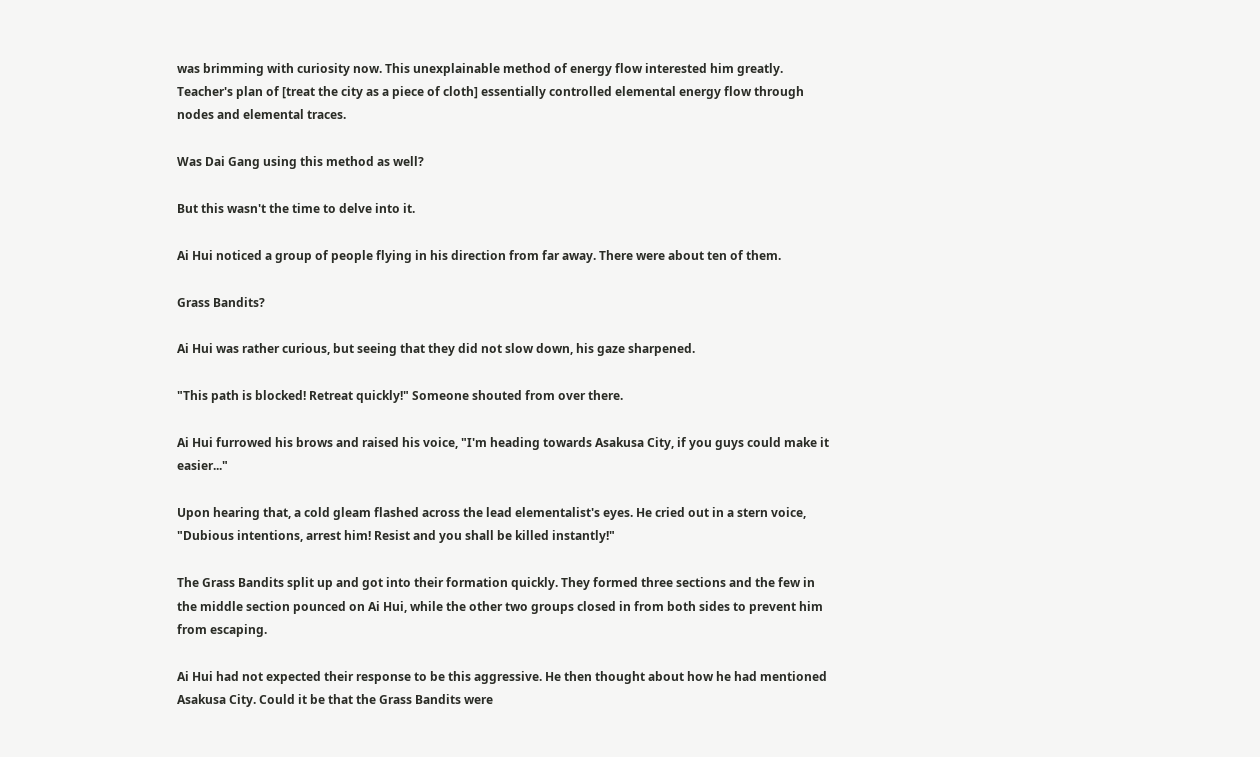was brimming with curiosity now. This unexplainable method of energy flow interested him greatly. Teacher's plan of [treat the city as a piece of cloth] essentially controlled elemental energy flow through nodes and elemental traces.

Was Dai Gang using this method as well?

But this wasn't the time to delve into it.

Ai Hui noticed a group of people flying in his direction from far away. There were about ten of them.

Grass Bandits?

Ai Hui was rather curious, but seeing that they did not slow down, his gaze sharpened.

"This path is blocked! Retreat quickly!" Someone shouted from over there.

Ai Hui furrowed his brows and raised his voice, "I'm heading towards Asakusa City, if you guys could make it easier..."

Upon hearing that, a cold gleam flashed across the lead elementalist's eyes. He cried out in a stern voice, "Dubious intentions, arrest him! Resist and you shall be killed instantly!"

The Grass Bandits split up and got into their formation quickly. They formed three sections and the few in the middle section pounced on Ai Hui, while the other two groups closed in from both sides to prevent him from escaping.

Ai Hui had not expected their response to be this aggressive. He then thought about how he had mentioned Asakusa City. Could it be that the Grass Bandits were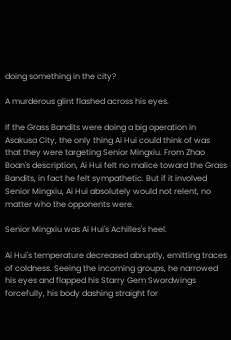doing something in the city?

A murderous glint flashed across his eyes.

If the Grass Bandits were doing a big operation in Asakusa City, the only thing Ai Hui could think of was that they were targeting Senior Mingxiu. From Zhao Boan's description, Ai Hui felt no malice toward the Grass Bandits, in fact he felt sympathetic. But if it involved Senior Mingxiu, Ai Hui absolutely would not relent, no matter who the opponents were.

Senior Mingxiu was Ai Hui's Achilles's heel.

Ai Hui's temperature decreased abruptly, emitting traces of coldness. Seeing the incoming groups, he narrowed his eyes and flapped his Starry Gem Swordwings forcefully, his body dashing straight for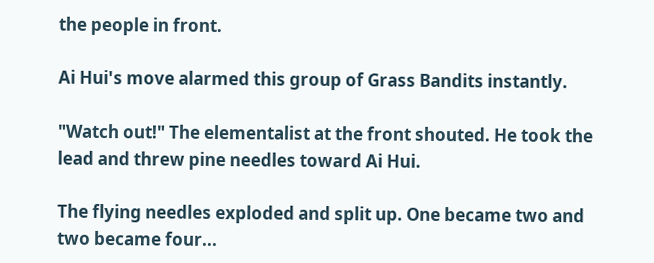the people in front.

Ai Hui's move alarmed this group of Grass Bandits instantly.

"Watch out!" The elementalist at the front shouted. He took the lead and threw pine needles toward Ai Hui.

The flying needles exploded and split up. One became two and two became four...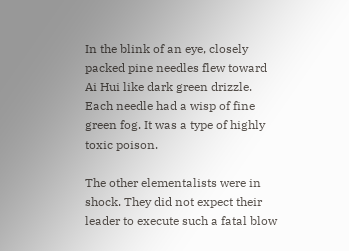In the blink of an eye, closely packed pine needles flew toward Ai Hui like dark green drizzle. Each needle had a wisp of fine green fog. It was a type of highly toxic poison.

The other elementalists were in shock. They did not expect their leader to execute such a fatal blow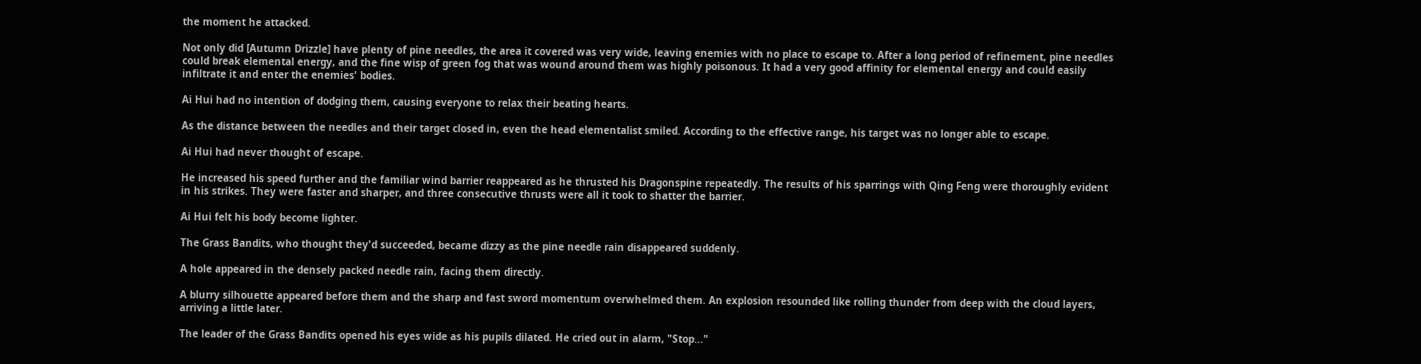the moment he attacked.

Not only did [Autumn Drizzle] have plenty of pine needles, the area it covered was very wide, leaving enemies with no place to escape to. After a long period of refinement, pine needles could break elemental energy, and the fine wisp of green fog that was wound around them was highly poisonous. It had a very good affinity for elemental energy and could easily infiltrate it and enter the enemies' bodies.

Ai Hui had no intention of dodging them, causing everyone to relax their beating hearts.

As the distance between the needles and their target closed in, even the head elementalist smiled. According to the effective range, his target was no longer able to escape.

Ai Hui had never thought of escape.

He increased his speed further and the familiar wind barrier reappeared as he thrusted his Dragonspine repeatedly. The results of his sparrings with Qing Feng were thoroughly evident in his strikes. They were faster and sharper, and three consecutive thrusts were all it took to shatter the barrier.

Ai Hui felt his body become lighter.

The Grass Bandits, who thought they'd succeeded, became dizzy as the pine needle rain disappeared suddenly.

A hole appeared in the densely packed needle rain, facing them directly.

A blurry silhouette appeared before them and the sharp and fast sword momentum overwhelmed them. An explosion resounded like rolling thunder from deep with the cloud layers, arriving a little later.

The leader of the Grass Bandits opened his eyes wide as his pupils dilated. He cried out in alarm, "Stop..."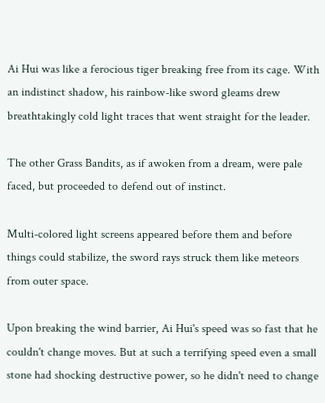Ai Hui was like a ferocious tiger breaking free from its cage. With an indistinct shadow, his rainbow-like sword gleams drew breathtakingly cold light traces that went straight for the leader.

The other Grass Bandits, as if awoken from a dream, were pale faced, but proceeded to defend out of instinct.

Multi-colored light screens appeared before them and before things could stabilize, the sword rays struck them like meteors from outer space.

Upon breaking the wind barrier, Ai Hui's speed was so fast that he couldn't change moves. But at such a terrifying speed even a small stone had shocking destructive power, so he didn't need to change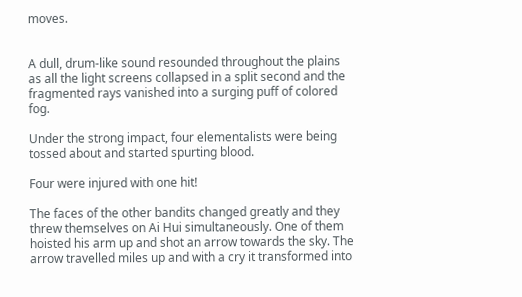moves.


A dull, drum-like sound resounded throughout the plains as all the light screens collapsed in a split second and the fragmented rays vanished into a surging puff of colored fog.

Under the strong impact, four elementalists were being tossed about and started spurting blood.

Four were injured with one hit!

The faces of the other bandits changed greatly and they threw themselves on Ai Hui simultaneously. One of them hoisted his arm up and shot an arrow towards the sky. The arrow travelled miles up and with a cry it transformed into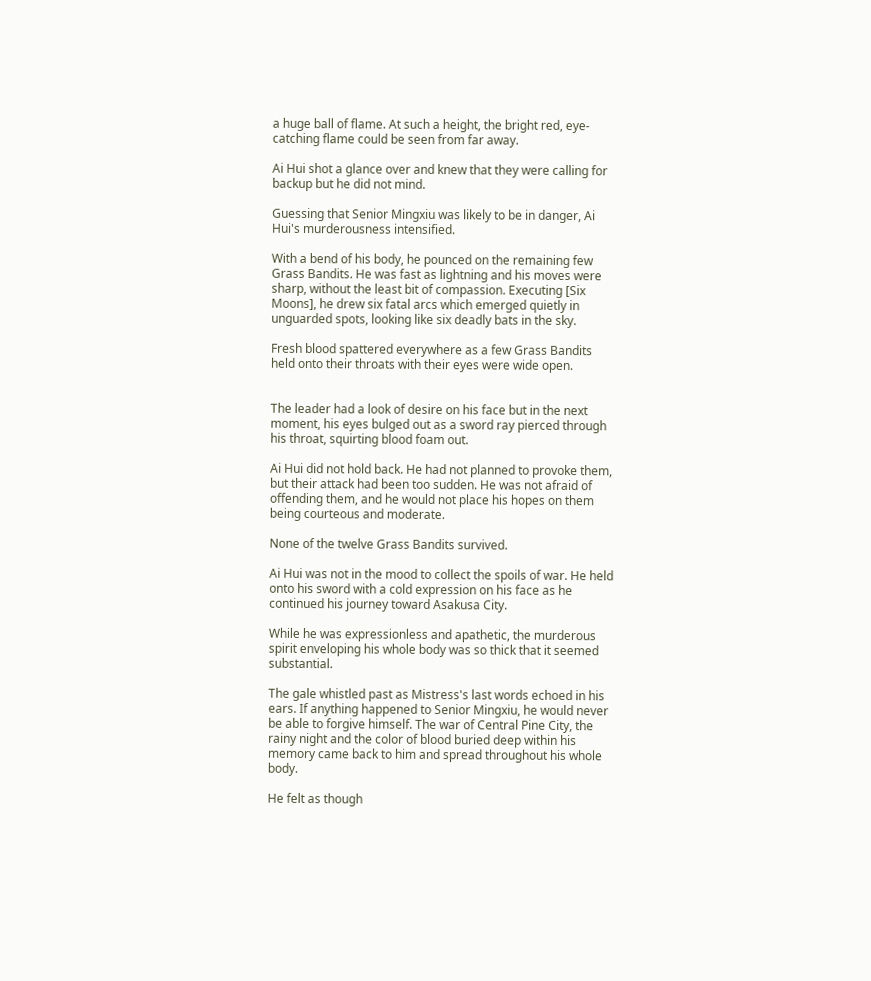a huge ball of flame. At such a height, the bright red, eye-catching flame could be seen from far away.

Ai Hui shot a glance over and knew that they were calling for backup but he did not mind.

Guessing that Senior Mingxiu was likely to be in danger, Ai Hui's murderousness intensified.

With a bend of his body, he pounced on the remaining few Grass Bandits. He was fast as lightning and his moves were sharp, without the least bit of compassion. Executing [Six Moons], he drew six fatal arcs which emerged quietly in unguarded spots, looking like six deadly bats in the sky.

Fresh blood spattered everywhere as a few Grass Bandits held onto their throats with their eyes were wide open.


The leader had a look of desire on his face but in the next moment, his eyes bulged out as a sword ray pierced through his throat, squirting blood foam out.

Ai Hui did not hold back. He had not planned to provoke them, but their attack had been too sudden. He was not afraid of offending them, and he would not place his hopes on them being courteous and moderate.

None of the twelve Grass Bandits survived.

Ai Hui was not in the mood to collect the spoils of war. He held onto his sword with a cold expression on his face as he continued his journey toward Asakusa City.

While he was expressionless and apathetic, the murderous spirit enveloping his whole body was so thick that it seemed substantial.

The gale whistled past as Mistress's last words echoed in his ears. If anything happened to Senior Mingxiu, he would never be able to forgive himself. The war of Central Pine City, the rainy night and the color of blood buried deep within his memory came back to him and spread throughout his whole body.

He felt as though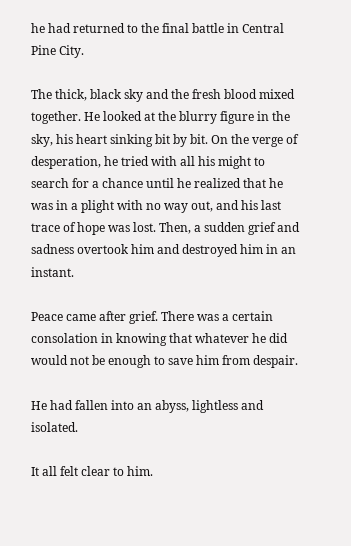he had returned to the final battle in Central Pine City.

The thick, black sky and the fresh blood mixed together. He looked at the blurry figure in the sky, his heart sinking bit by bit. On the verge of desperation, he tried with all his might to search for a chance until he realized that he was in a plight with no way out, and his last trace of hope was lost. Then, a sudden grief and sadness overtook him and destroyed him in an instant.

Peace came after grief. There was a certain consolation in knowing that whatever he did would not be enough to save him from despair.

He had fallen into an abyss, lightless and isolated.

It all felt clear to him.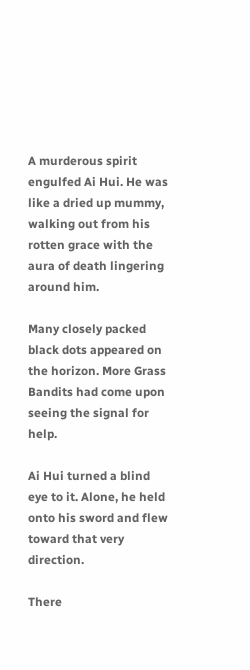A murderous spirit engulfed Ai Hui. He was like a dried up mummy, walking out from his rotten grace with the aura of death lingering around him.

Many closely packed black dots appeared on the horizon. More Grass Bandits had come upon seeing the signal for help.

Ai Hui turned a blind eye to it. Alone, he held onto his sword and flew toward that very direction.

There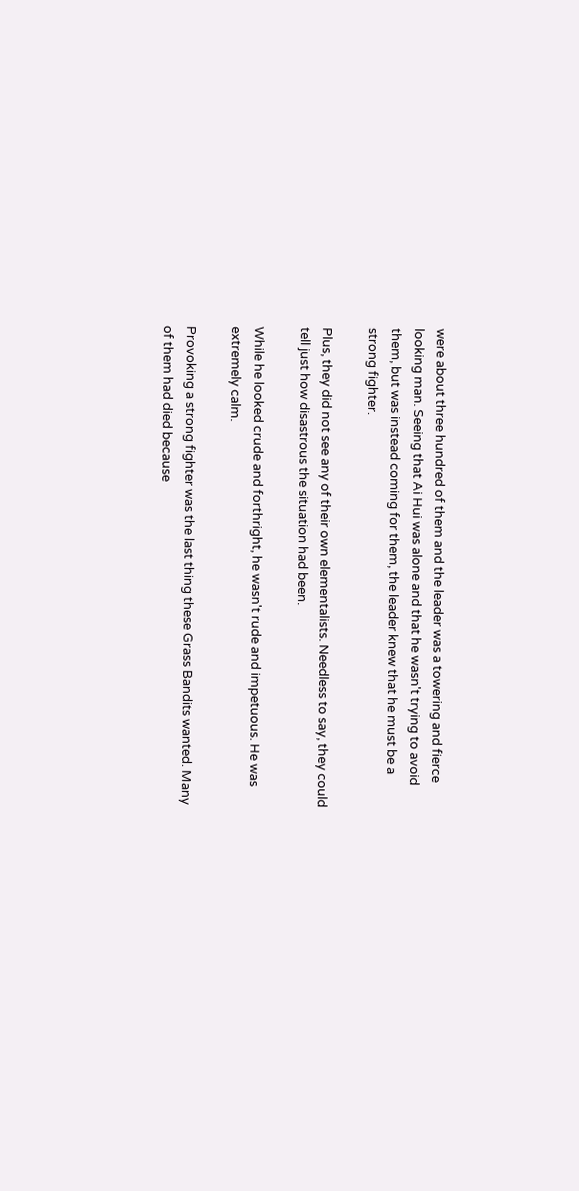were about three hundred of them and the leader was a towering and fierce looking man. Seeing that Ai Hui was alone and that he wasn't trying to avoid them, but was instead coming for them, the leader knew that he must be a strong fighter.

Plus, they did not see any of their own elementalists. Needless to say, they could tell just how disastrous the situation had been.

While he looked crude and forthright, he wasn't rude and impetuous. He was extremely calm.

Provoking a strong fighter was the last thing these Grass Bandits wanted. Many of them had died because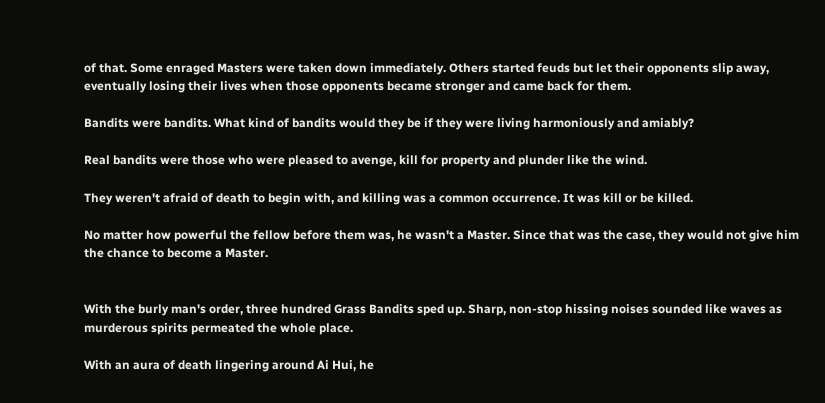of that. Some enraged Masters were taken down immediately. Others started feuds but let their opponents slip away, eventually losing their lives when those opponents became stronger and came back for them.

Bandits were bandits. What kind of bandits would they be if they were living harmoniously and amiably?

Real bandits were those who were pleased to avenge, kill for property and plunder like the wind.

They weren't afraid of death to begin with, and killing was a common occurrence. It was kill or be killed.

No matter how powerful the fellow before them was, he wasn't a Master. Since that was the case, they would not give him the chance to become a Master.


With the burly man's order, three hundred Grass Bandits sped up. Sharp, non-stop hissing noises sounded like waves as murderous spirits permeated the whole place.

With an aura of death lingering around Ai Hui, he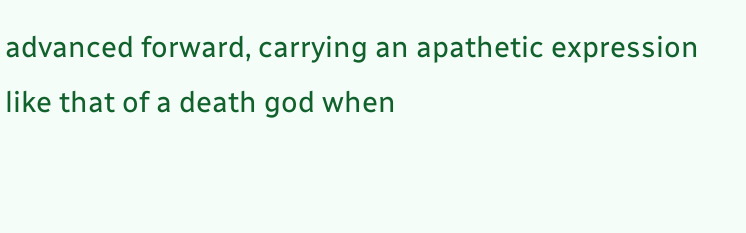advanced forward, carrying an apathetic expression like that of a death god when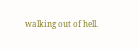walking out of hell.